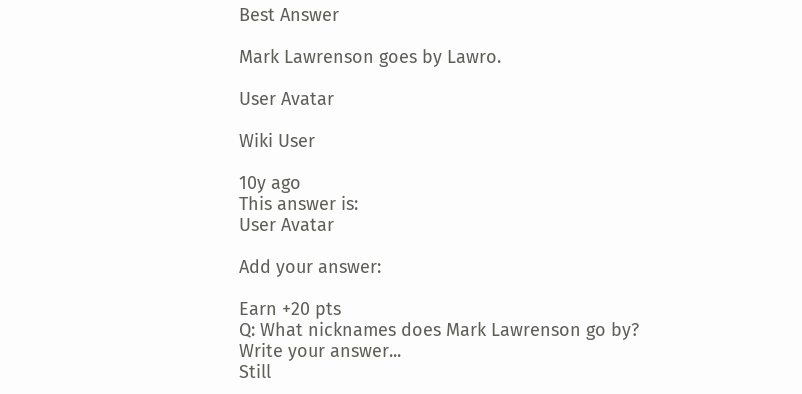Best Answer

Mark Lawrenson goes by Lawro.

User Avatar

Wiki User

10y ago
This answer is:
User Avatar

Add your answer:

Earn +20 pts
Q: What nicknames does Mark Lawrenson go by?
Write your answer...
Still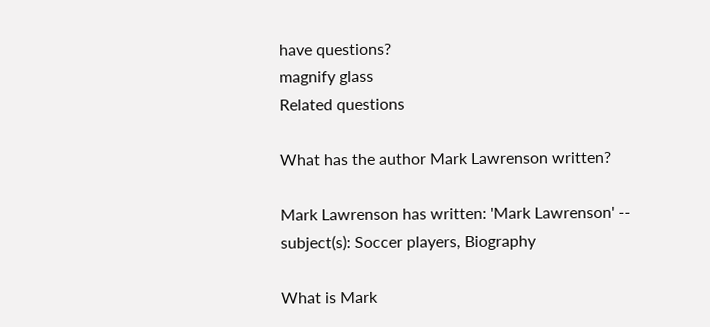have questions?
magnify glass
Related questions

What has the author Mark Lawrenson written?

Mark Lawrenson has written: 'Mark Lawrenson' -- subject(s): Soccer players, Biography

What is Mark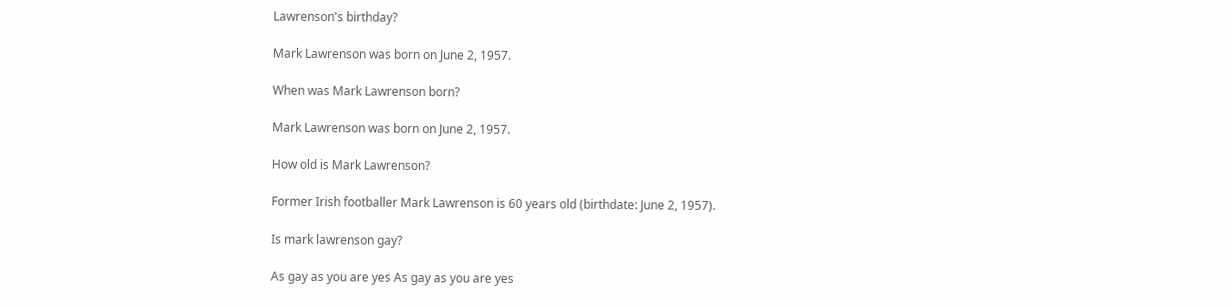Lawrenson's birthday?

Mark Lawrenson was born on June 2, 1957.

When was Mark Lawrenson born?

Mark Lawrenson was born on June 2, 1957.

How old is Mark Lawrenson?

Former Irish footballer Mark Lawrenson is 60 years old (birthdate: June 2, 1957).

Is mark lawrenson gay?

As gay as you are yes As gay as you are yes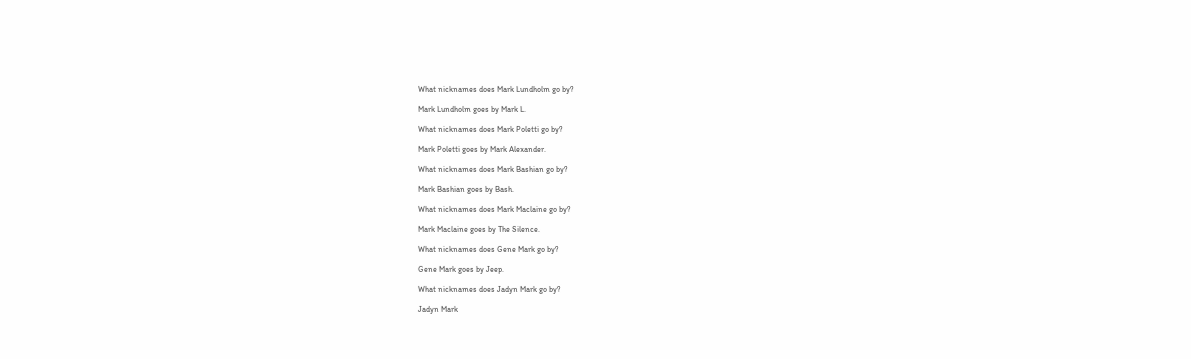What nicknames does Mark Lundholm go by?

Mark Lundholm goes by Mark L.

What nicknames does Mark Poletti go by?

Mark Poletti goes by Mark Alexander.

What nicknames does Mark Bashian go by?

Mark Bashian goes by Bash.

What nicknames does Mark Maclaine go by?

Mark Maclaine goes by The Silence.

What nicknames does Gene Mark go by?

Gene Mark goes by Jeep.

What nicknames does Jadyn Mark go by?

Jadyn Mark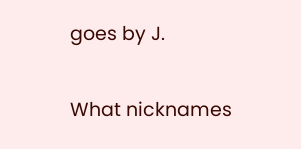goes by J.

What nicknames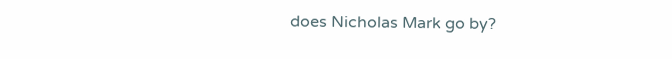does Nicholas Mark go by?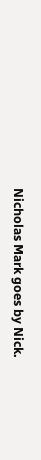Nicholas Mark goes by Nick.